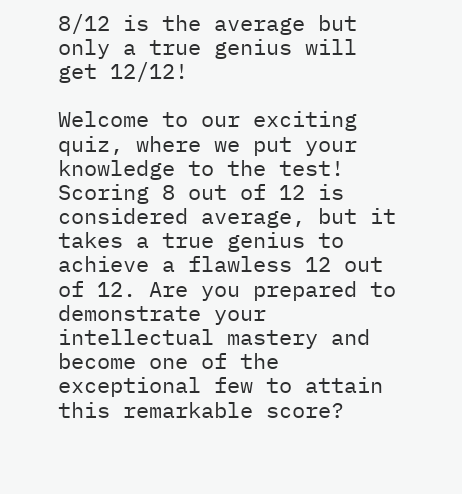8/12 is the average but only a true genius will get 12/12!

Welcome to our exciting quiz, where we put your knowledge to the test! Scoring 8 out of 12 is considered average, but it takes a true genius to achieve a flawless 12 out of 12. Are you prepared to demonstrate your intellectual mastery and become one of the exceptional few to attain this remarkable score?